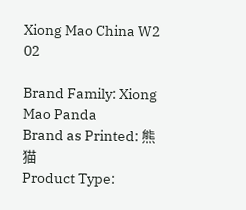Xiong Mao China W2 02

Brand Family: Xiong Mao Panda
Brand as Printed: 熊猫
Product Type: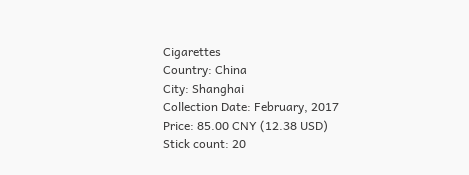Cigarettes
Country: China
City: Shanghai
Collection Date: February, 2017
Price: 85.00 CNY (12.38 USD)
Stick count: 20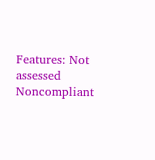Features: Not assessed
Noncompliant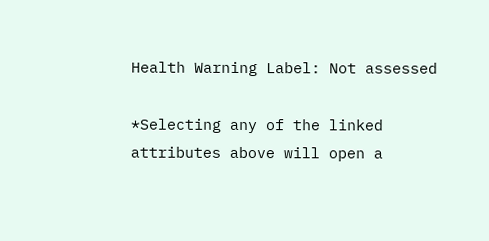Health Warning Label: Not assessed

*Selecting any of the linked attributes above will open a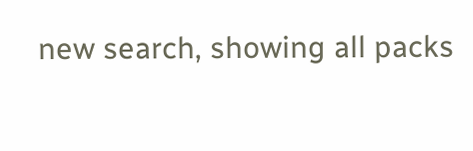new search, showing all packs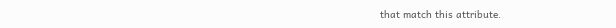that match this attribute.